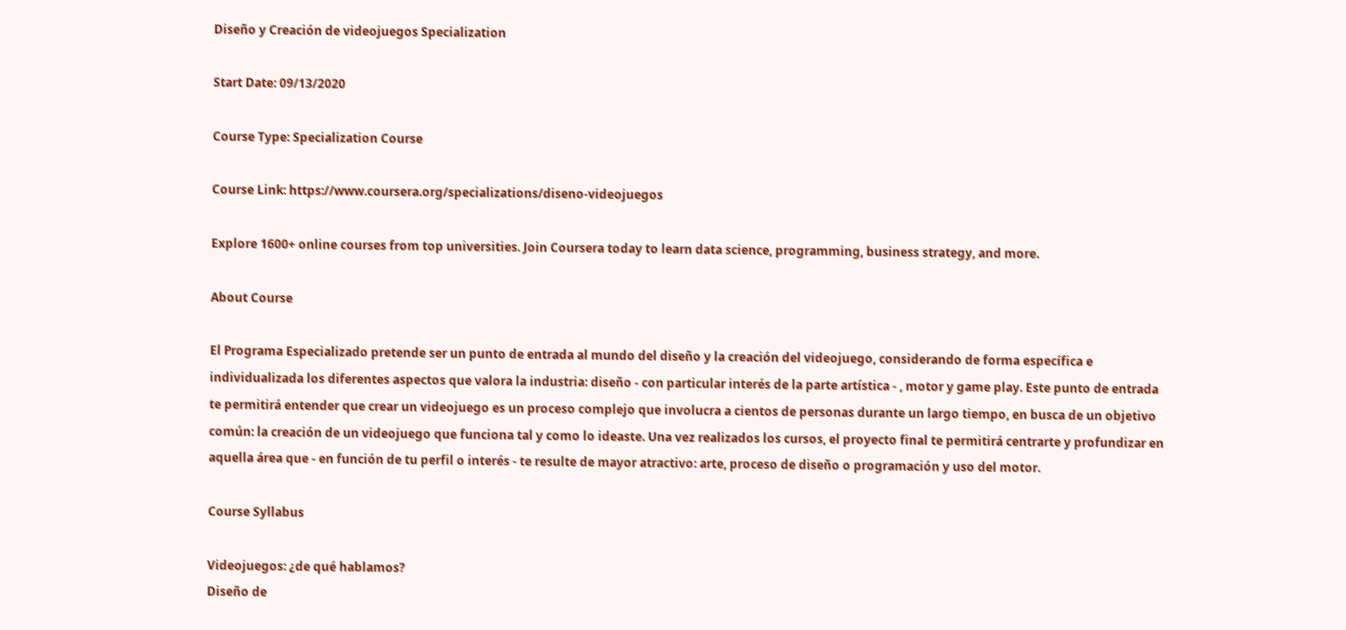Diseño y Creación de videojuegos Specialization

Start Date: 09/13/2020

Course Type: Specialization Course

Course Link: https://www.coursera.org/specializations/diseno-videojuegos

Explore 1600+ online courses from top universities. Join Coursera today to learn data science, programming, business strategy, and more.

About Course

El Programa Especializado pretende ser un punto de entrada al mundo del diseño y la creación del videojuego, considerando de forma específica e individualizada los diferentes aspectos que valora la industria: diseño - con particular interés de la parte artística - , motor y game play. Este punto de entrada te permitirá entender que crear un videojuego es un proceso complejo que involucra a cientos de personas durante un largo tiempo, en busca de un objetivo común: la creación de un videojuego que funciona tal y como lo ideaste. Una vez realizados los cursos, el proyecto final te permitirá centrarte y profundizar en aquella área que - en función de tu perfil o interés - te resulte de mayor atractivo: arte, proceso de diseño o programación y uso del motor.

Course Syllabus

Videojuegos: ¿de qué hablamos?
Diseño de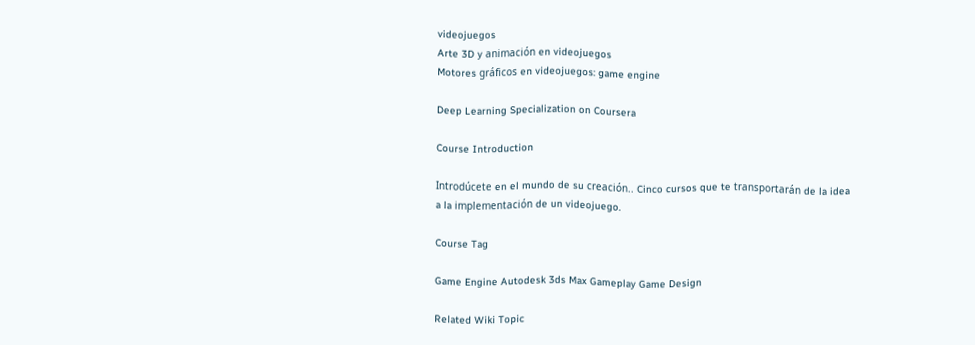videojuegos
Arte 3D y animación en videojuegos
Motores gráficos en videojuegos: game engine

Deep Learning Specialization on Coursera

Course Introduction

Introdúcete en el mundo de su creación.. Cinco cursos que te transportarán de la idea a la implementación de un videojuego.

Course Tag

Game Engine Autodesk 3ds Max Gameplay Game Design

Related Wiki Topic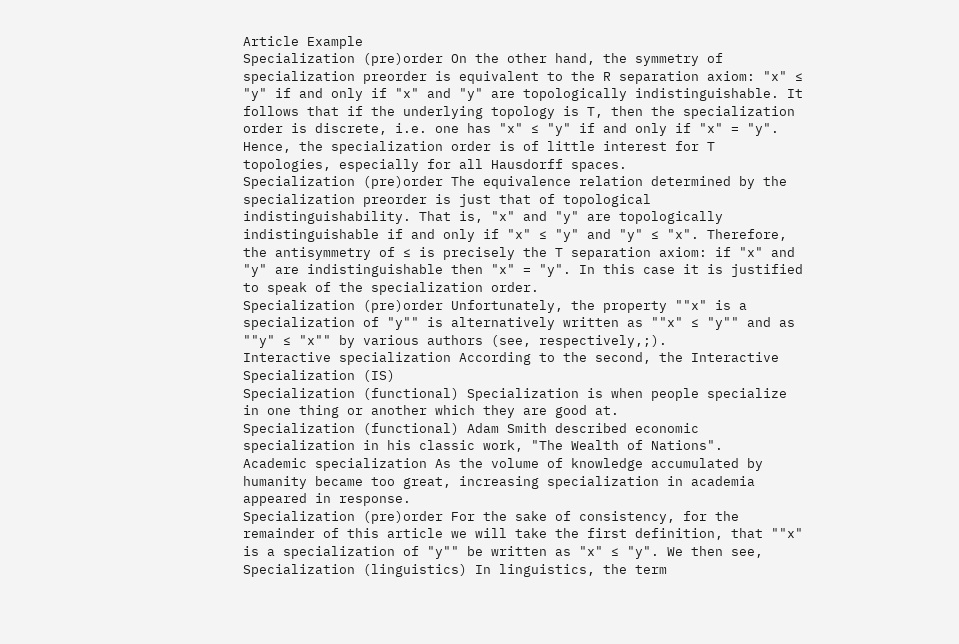Article Example
Specialization (pre)order On the other hand, the symmetry of specialization preorder is equivalent to the R separation axiom: "x" ≤ "y" if and only if "x" and "y" are topologically indistinguishable. It follows that if the underlying topology is T, then the specialization order is discrete, i.e. one has "x" ≤ "y" if and only if "x" = "y". Hence, the specialization order is of little interest for T topologies, especially for all Hausdorff spaces.
Specialization (pre)order The equivalence relation determined by the specialization preorder is just that of topological indistinguishability. That is, "x" and "y" are topologically indistinguishable if and only if "x" ≤ "y" and "y" ≤ "x". Therefore, the antisymmetry of ≤ is precisely the T separation axiom: if "x" and "y" are indistinguishable then "x" = "y". In this case it is justified to speak of the specialization order.
Specialization (pre)order Unfortunately, the property ""x" is a specialization of "y"" is alternatively written as ""x" ≤ "y"" and as ""y" ≤ "x"" by various authors (see, respectively,;).
Interactive specialization According to the second, the Interactive Specialization (IS)
Specialization (functional) Specialization is when people specialize in one thing or another which they are good at.
Specialization (functional) Adam Smith described economic specialization in his classic work, "The Wealth of Nations".
Academic specialization As the volume of knowledge accumulated by humanity became too great, increasing specialization in academia appeared in response.
Specialization (pre)order For the sake of consistency, for the remainder of this article we will take the first definition, that ""x" is a specialization of "y"" be written as "x" ≤ "y". We then see,
Specialization (linguistics) In linguistics, the term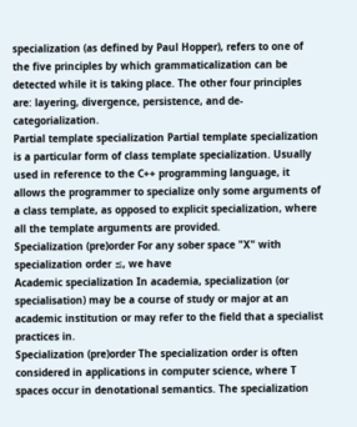specialization (as defined by Paul Hopper), refers to one of the five principles by which grammaticalization can be detected while it is taking place. The other four principles are: layering, divergence, persistence, and de-categorialization.
Partial template specialization Partial template specialization is a particular form of class template specialization. Usually used in reference to the C++ programming language, it allows the programmer to specialize only some arguments of a class template, as opposed to explicit specialization, where all the template arguments are provided.
Specialization (pre)order For any sober space "X" with specialization order ≤, we have
Academic specialization In academia, specialization (or specialisation) may be a course of study or major at an academic institution or may refer to the field that a specialist practices in.
Specialization (pre)order The specialization order is often considered in applications in computer science, where T spaces occur in denotational semantics. The specialization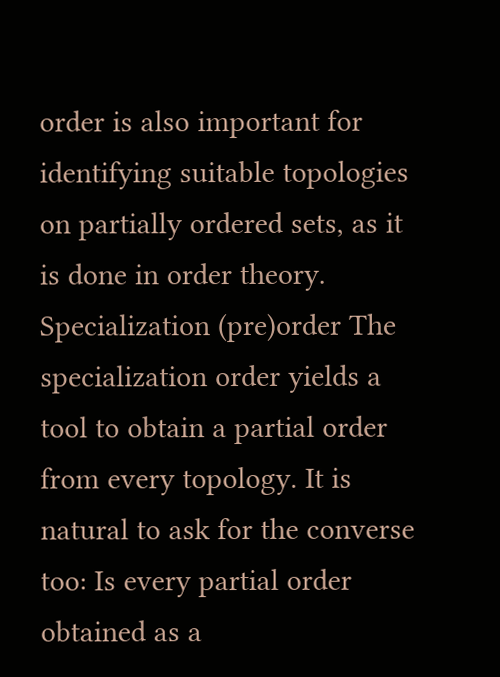order is also important for identifying suitable topologies on partially ordered sets, as it is done in order theory.
Specialization (pre)order The specialization order yields a tool to obtain a partial order from every topology. It is natural to ask for the converse too: Is every partial order obtained as a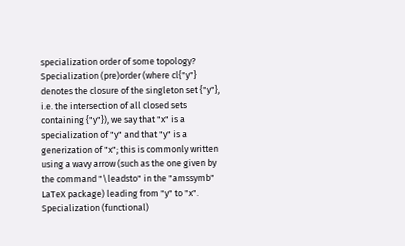specialization order of some topology?
Specialization (pre)order (where cl{"y"} denotes the closure of the singleton set {"y"}, i.e. the intersection of all closed sets containing {"y"}), we say that "x" is a specialization of "y" and that "y" is a generization of "x"; this is commonly written using a wavy arrow (such as the one given by the command "\leadsto" in the "amssymb" LaTeX package) leading from "y" to "x".
Specialization (functional)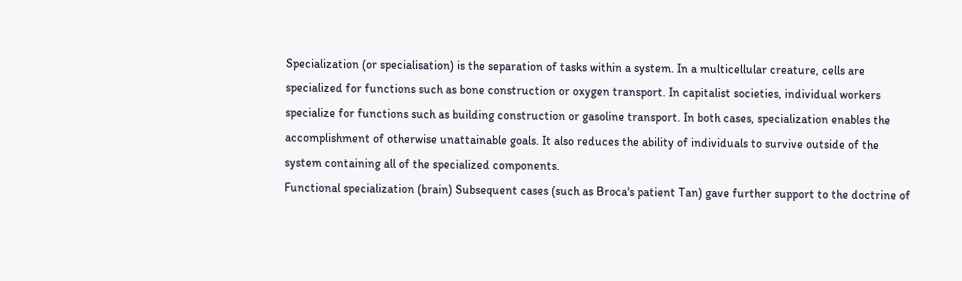Specialization (or specialisation) is the separation of tasks within a system. In a multicellular creature, cells are specialized for functions such as bone construction or oxygen transport. In capitalist societies, individual workers specialize for functions such as building construction or gasoline transport. In both cases, specialization enables the accomplishment of otherwise unattainable goals. It also reduces the ability of individuals to survive outside of the system containing all of the specialized components.
Functional specialization (brain) Subsequent cases (such as Broca's patient Tan) gave further support to the doctrine of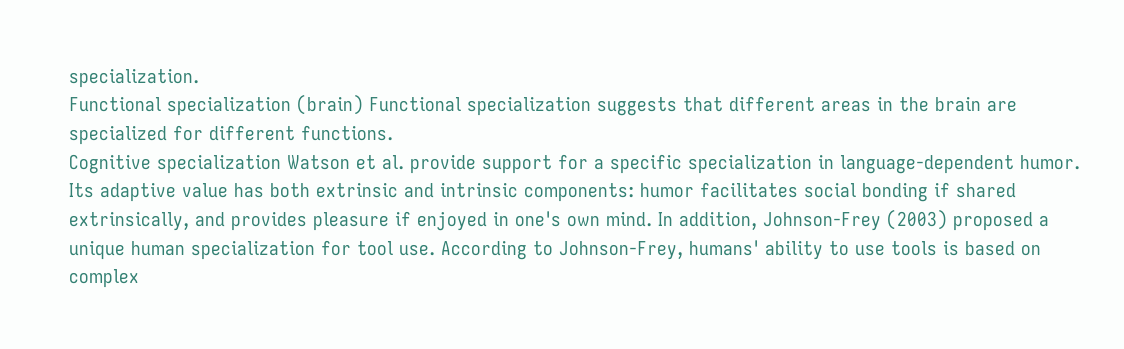specialization.
Functional specialization (brain) Functional specialization suggests that different areas in the brain are specialized for different functions.
Cognitive specialization Watson et al. provide support for a specific specialization in language-dependent humor. Its adaptive value has both extrinsic and intrinsic components: humor facilitates social bonding if shared extrinsically, and provides pleasure if enjoyed in one's own mind. In addition, Johnson-Frey (2003) proposed a unique human specialization for tool use. According to Johnson-Frey, humans' ability to use tools is based on complex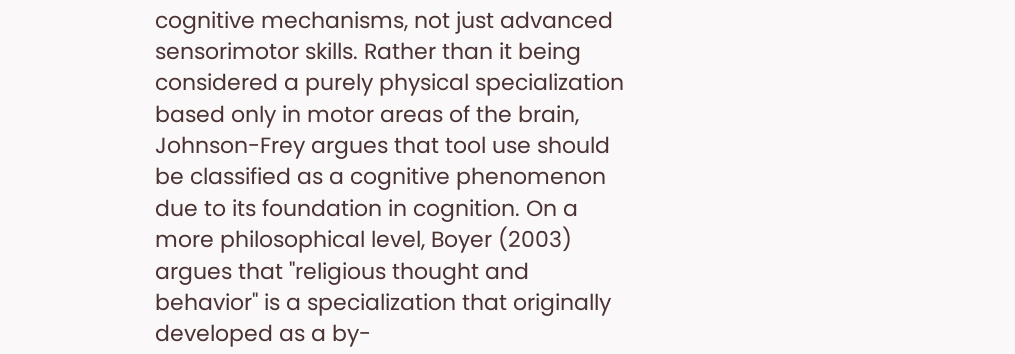cognitive mechanisms, not just advanced sensorimotor skills. Rather than it being considered a purely physical specialization based only in motor areas of the brain, Johnson-Frey argues that tool use should be classified as a cognitive phenomenon due to its foundation in cognition. On a more philosophical level, Boyer (2003) argues that "religious thought and behavior" is a specialization that originally developed as a by-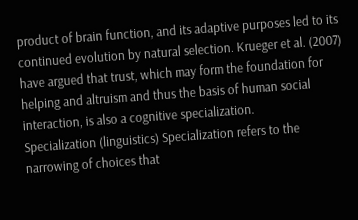product of brain function, and its adaptive purposes led to its continued evolution by natural selection. Krueger et al. (2007) have argued that trust, which may form the foundation for helping and altruism and thus the basis of human social interaction, is also a cognitive specialization.
Specialization (linguistics) Specialization refers to the narrowing of choices that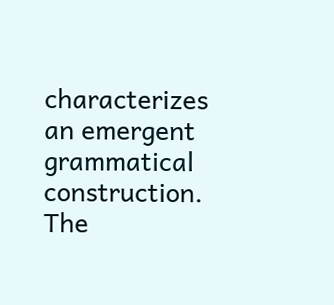characterizes an emergent grammatical construction. The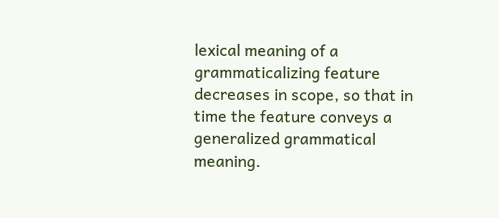lexical meaning of a grammaticalizing feature decreases in scope, so that in time the feature conveys a generalized grammatical meaning.